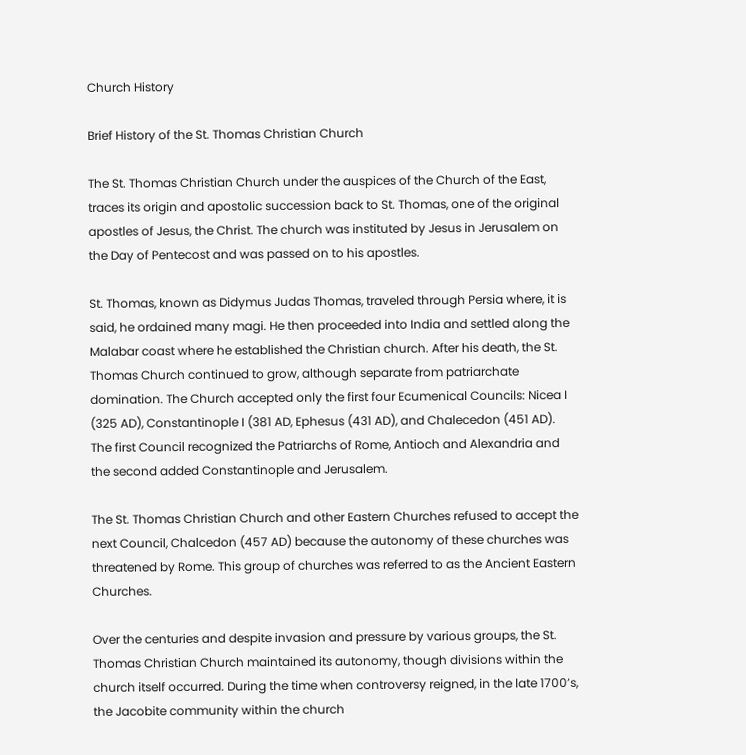Church History

Brief History of the St. Thomas Christian Church

The St. Thomas Christian Church under the auspices of the Church of the East, traces its origin and apostolic succession back to St. Thomas, one of the original apostles of Jesus, the Christ. The church was instituted by Jesus in Jerusalem on the Day of Pentecost and was passed on to his apostles.

St. Thomas, known as Didymus Judas Thomas, traveled through Persia where, it is said, he ordained many magi. He then proceeded into India and settled along the Malabar coast where he established the Christian church. After his death, the St. Thomas Church continued to grow, although separate from patriarchate domination. The Church accepted only the first four Ecumenical Councils: Nicea I (325 AD), Constantinople I (381 AD, Ephesus (431 AD), and Chalecedon (451 AD). The first Council recognized the Patriarchs of Rome, Antioch and Alexandria and the second added Constantinople and Jerusalem.

The St. Thomas Christian Church and other Eastern Churches refused to accept the next Council, Chalcedon (457 AD) because the autonomy of these churches was threatened by Rome. This group of churches was referred to as the Ancient Eastern Churches.

Over the centuries and despite invasion and pressure by various groups, the St. Thomas Christian Church maintained its autonomy, though divisions within the church itself occurred. During the time when controversy reigned, in the late 1700’s, the Jacobite community within the church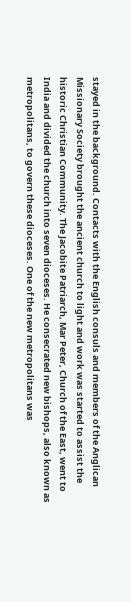stayed in the background. Contacts with the English consuls and members of the Anglican Missionary Society brought the ancient church to light and work was started to assist the historic Christian Community. The Jacobite Patriarch, Mar Peter, Church of the East, went to India and divided the church into seven dioceses. He consecrated new bishops, also known as metropolitans, to govern these dioceses. One of the new metropolitans was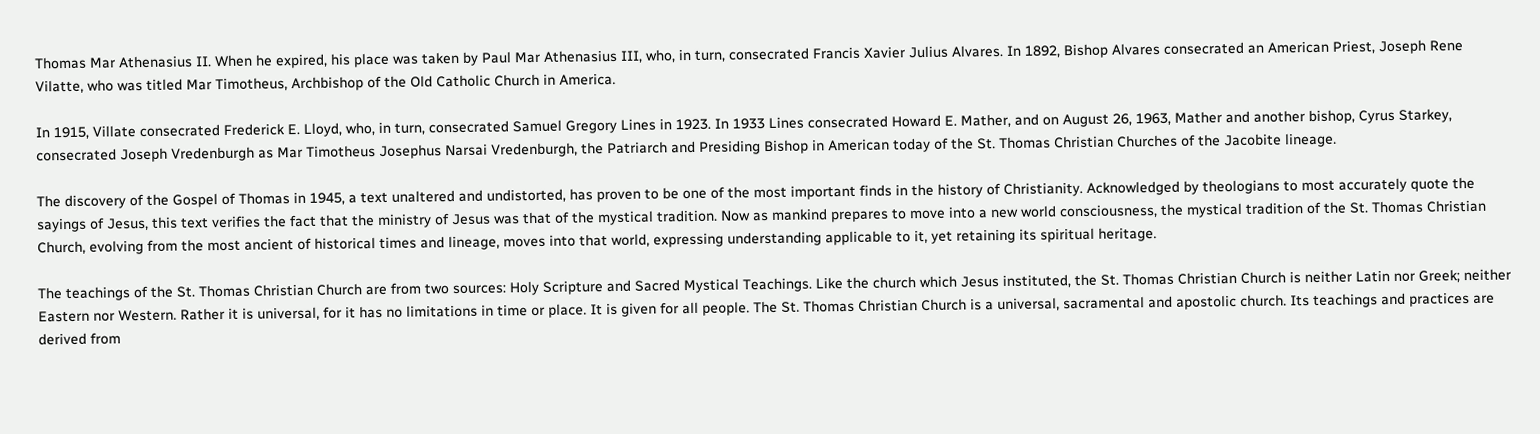Thomas Mar Athenasius II. When he expired, his place was taken by Paul Mar Athenasius III, who, in turn, consecrated Francis Xavier Julius Alvares. In 1892, Bishop Alvares consecrated an American Priest, Joseph Rene Vilatte, who was titled Mar Timotheus, Archbishop of the Old Catholic Church in America.

In 1915, Villate consecrated Frederick E. Lloyd, who, in turn, consecrated Samuel Gregory Lines in 1923. In 1933 Lines consecrated Howard E. Mather, and on August 26, 1963, Mather and another bishop, Cyrus Starkey, consecrated Joseph Vredenburgh as Mar Timotheus Josephus Narsai Vredenburgh, the Patriarch and Presiding Bishop in American today of the St. Thomas Christian Churches of the Jacobite lineage.

The discovery of the Gospel of Thomas in 1945, a text unaltered and undistorted, has proven to be one of the most important finds in the history of Christianity. Acknowledged by theologians to most accurately quote the sayings of Jesus, this text verifies the fact that the ministry of Jesus was that of the mystical tradition. Now as mankind prepares to move into a new world consciousness, the mystical tradition of the St. Thomas Christian Church, evolving from the most ancient of historical times and lineage, moves into that world, expressing understanding applicable to it, yet retaining its spiritual heritage.

The teachings of the St. Thomas Christian Church are from two sources: Holy Scripture and Sacred Mystical Teachings. Like the church which Jesus instituted, the St. Thomas Christian Church is neither Latin nor Greek; neither Eastern nor Western. Rather it is universal, for it has no limitations in time or place. It is given for all people. The St. Thomas Christian Church is a universal, sacramental and apostolic church. Its teachings and practices are derived from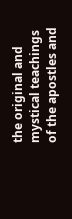the original and mystical teachings of the apostles and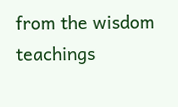from the wisdom teachings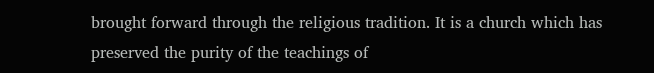brought forward through the religious tradition. It is a church which has preserved the purity of the teachings of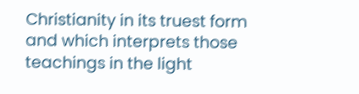Christianity in its truest form and which interprets those teachings in the light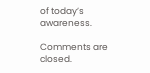of today’s awareness.

Comments are closed.